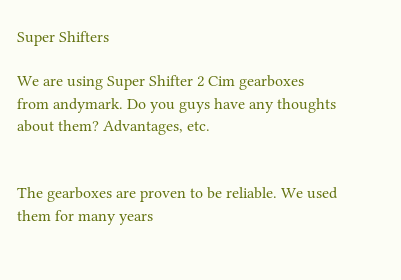Super Shifters

We are using Super Shifter 2 Cim gearboxes from andymark. Do you guys have any thoughts about them? Advantages, etc.


The gearboxes are proven to be reliable. We used them for many years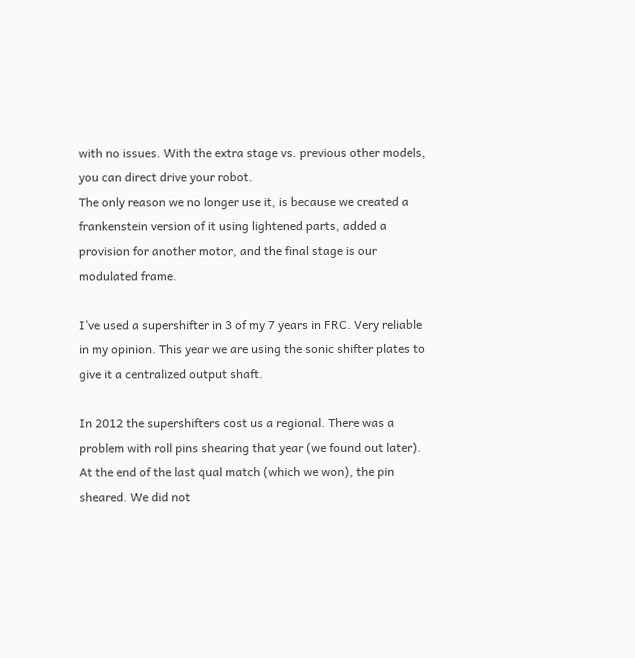with no issues. With the extra stage vs. previous other models, you can direct drive your robot.
The only reason we no longer use it, is because we created a frankenstein version of it using lightened parts, added a provision for another motor, and the final stage is our modulated frame.

I’ve used a supershifter in 3 of my 7 years in FRC. Very reliable in my opinion. This year we are using the sonic shifter plates to give it a centralized output shaft.

In 2012 the supershifters cost us a regional. There was a problem with roll pins shearing that year (we found out later). At the end of the last qual match (which we won), the pin sheared. We did not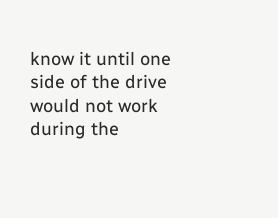know it until one side of the drive would not work during the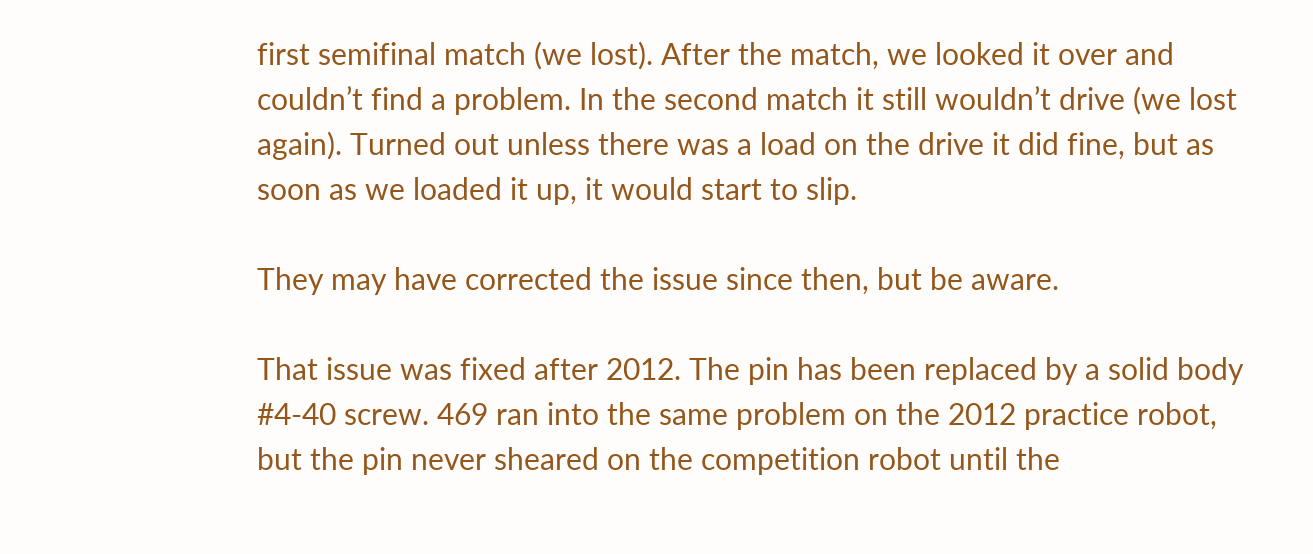first semifinal match (we lost). After the match, we looked it over and couldn’t find a problem. In the second match it still wouldn’t drive (we lost again). Turned out unless there was a load on the drive it did fine, but as soon as we loaded it up, it would start to slip.

They may have corrected the issue since then, but be aware.

That issue was fixed after 2012. The pin has been replaced by a solid body #4-40 screw. 469 ran into the same problem on the 2012 practice robot, but the pin never sheared on the competition robot until the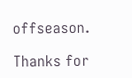offseason.

Thanks for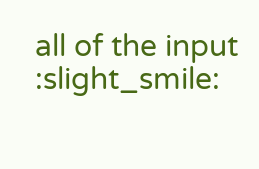all of the input :slight_smile: